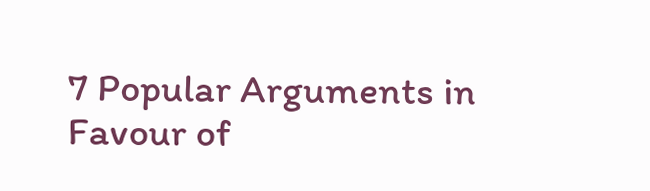7 Popular Arguments in Favour of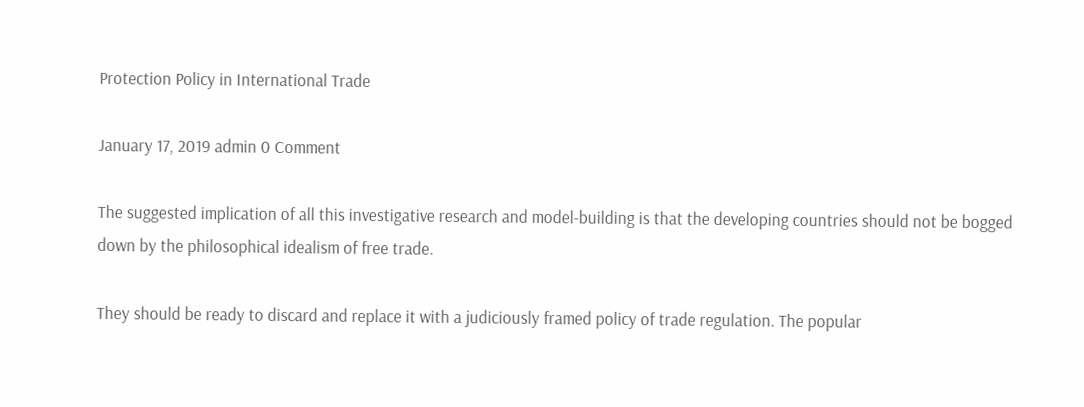Protection Policy in International Trade

January 17, 2019 admin 0 Comment

The suggested implication of all this investigative research and model-building is that the developing countries should not be bogged down by the philosophical idealism of free trade.

They should be ready to discard and replace it with a judiciously framed policy of trade regulation. The popular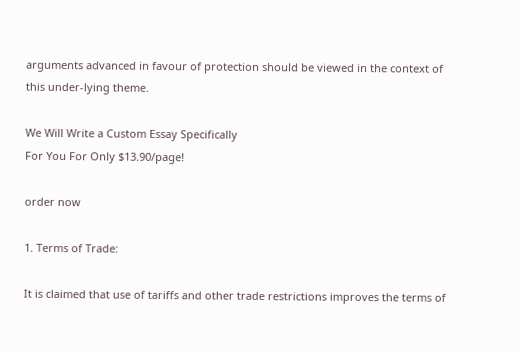arguments advanced in favour of protection should be viewed in the context of this under-lying theme.

We Will Write a Custom Essay Specifically
For You For Only $13.90/page!

order now

1. Terms of Trade:

It is claimed that use of tariffs and other trade restrictions improves the terms of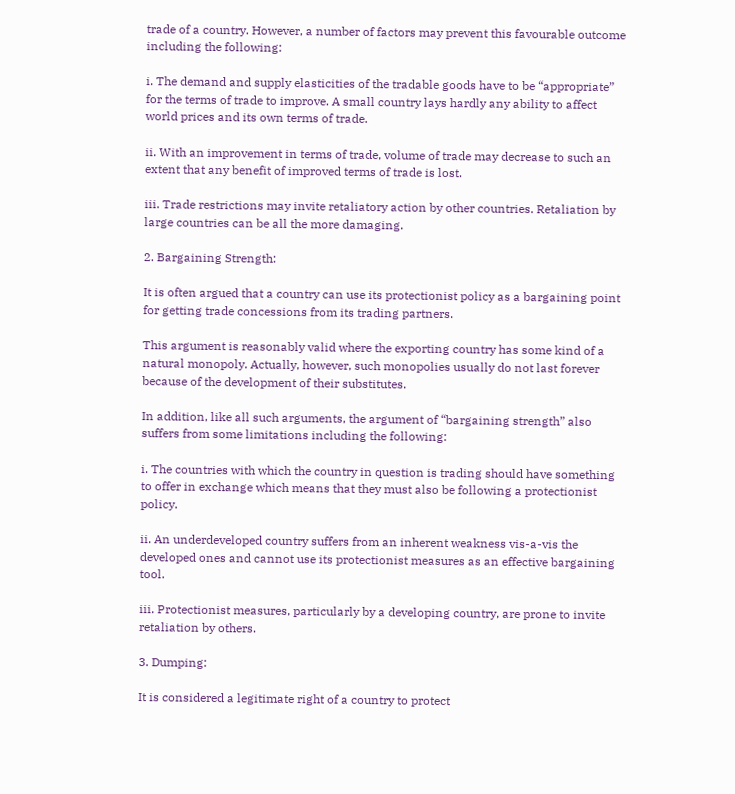trade of a country. However, a number of factors may prevent this favourable outcome including the following:

i. The demand and supply elasticities of the tradable goods have to be “appropriate” for the terms of trade to improve. A small country lays hardly any ability to affect world prices and its own terms of trade.

ii. With an improvement in terms of trade, volume of trade may decrease to such an extent that any benefit of improved terms of trade is lost.

iii. Trade restrictions may invite retaliatory action by other countries. Retaliation by large countries can be all the more damaging.

2. Bargaining Strength:

It is often argued that a country can use its protectionist policy as a bargaining point for getting trade concessions from its trading partners.

This argument is reasonably valid where the exporting country has some kind of a natural monopoly. Actually, however, such monopolies usually do not last forever because of the development of their substitutes.

In addition, like all such arguments, the argument of “bargaining strength” also suffers from some limitations including the following:

i. The countries with which the country in question is trading should have something to offer in exchange which means that they must also be following a protectionist policy.

ii. An underdeveloped country suffers from an inherent weakness vis-a-vis the developed ones and cannot use its protectionist measures as an effective bargaining tool.

iii. Protectionist measures, particularly by a developing country, are prone to invite retaliation by others.

3. Dumping:

It is considered a legitimate right of a country to protect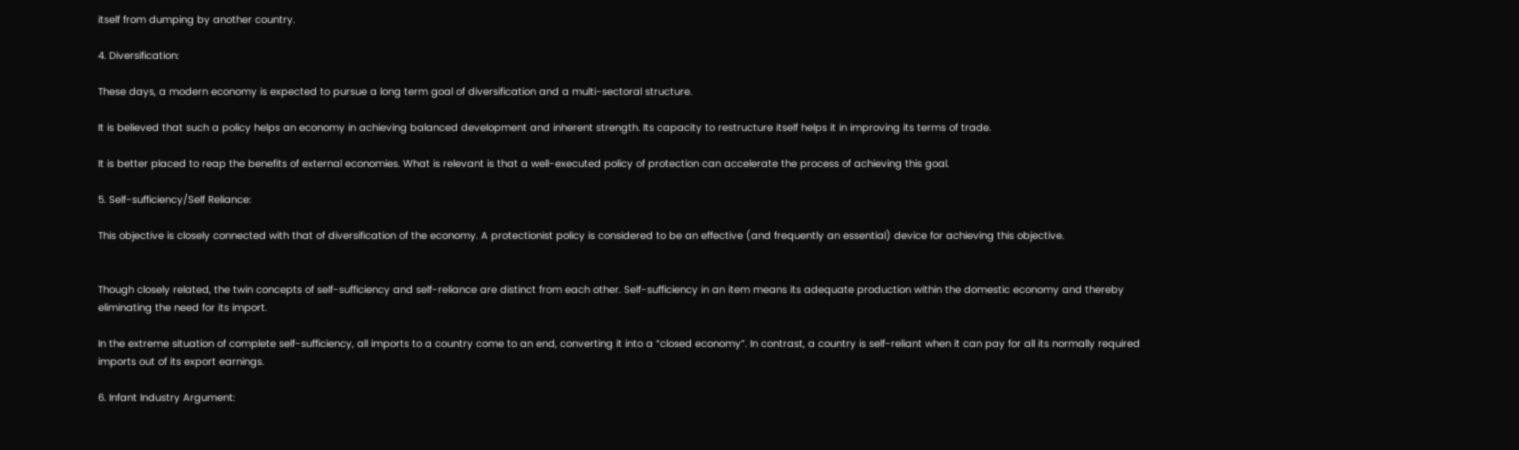itself from dumping by another country.

4. Diversification:

These days, a modern economy is expected to pursue a long term goal of diversification and a multi-sectoral structure.

It is believed that such a policy helps an economy in achieving balanced development and inherent strength. Its capacity to restructure itself helps it in improving its terms of trade.

It is better placed to reap the benefits of external economies. What is relevant is that a well-executed policy of protection can accelerate the process of achieving this goal.

5. Self-sufficiency/Self Reliance:

This objective is closely connected with that of diversification of the economy. A protectionist policy is considered to be an effective (and frequently an essential) device for achieving this objective.


Though closely related, the twin concepts of self-sufficiency and self-reliance are distinct from each other. Self-sufficiency in an item means its adequate production within the domestic economy and thereby eliminating the need for its import.

In the extreme situation of complete self-sufficiency, all imports to a country come to an end, converting it into a “closed economy”. In contrast, a country is self-reliant when it can pay for all its normally required imports out of its export earnings.

6. Infant Industry Argument: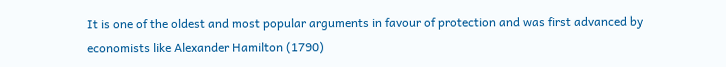It is one of the oldest and most popular arguments in favour of protection and was first advanced by economists like Alexander Hamilton (1790)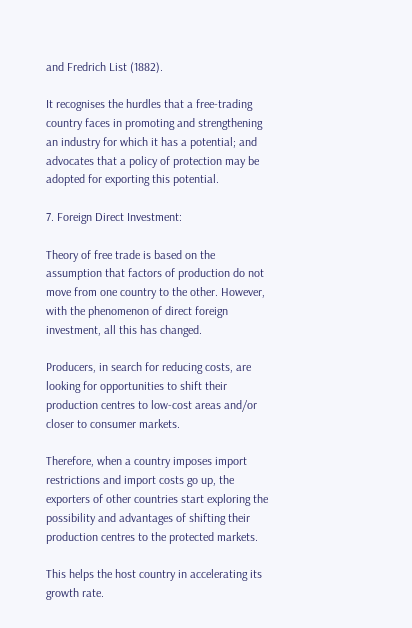and Fredrich List (1882).

It recognises the hurdles that a free-trading country faces in promoting and strengthening an industry for which it has a potential; and advocates that a policy of protection may be adopted for exporting this potential.

7. Foreign Direct Investment:

Theory of free trade is based on the assumption that factors of production do not move from one country to the other. However, with the phenomenon of direct foreign investment, all this has changed.

Producers, in search for reducing costs, are looking for opportunities to shift their production centres to low-cost areas and/or closer to consumer markets.

Therefore, when a country imposes import restrictions and import costs go up, the exporters of other countries start exploring the possibility and advantages of shifting their production centres to the protected markets.

This helps the host country in accelerating its growth rate.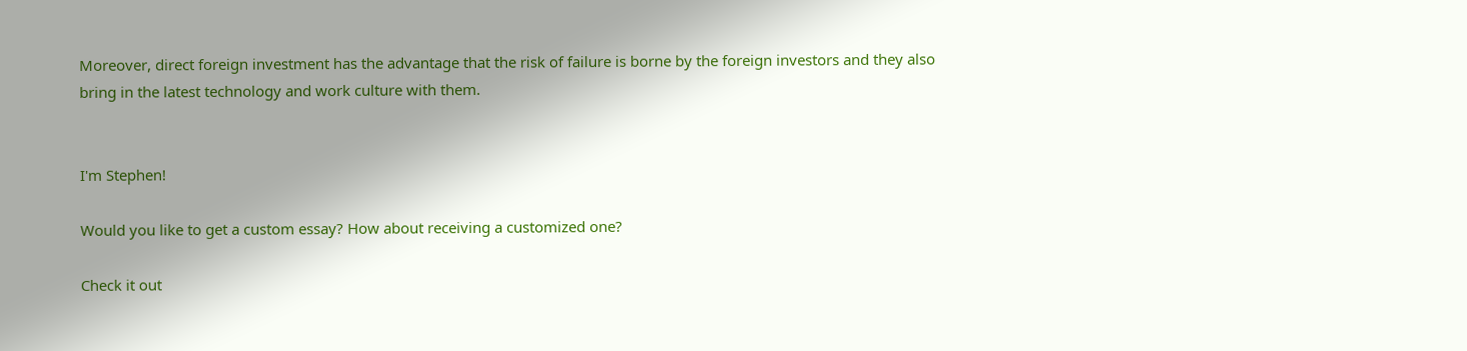Moreover, direct foreign investment has the advantage that the risk of failure is borne by the foreign investors and they also bring in the latest technology and work culture with them.


I'm Stephen!

Would you like to get a custom essay? How about receiving a customized one?

Check it out